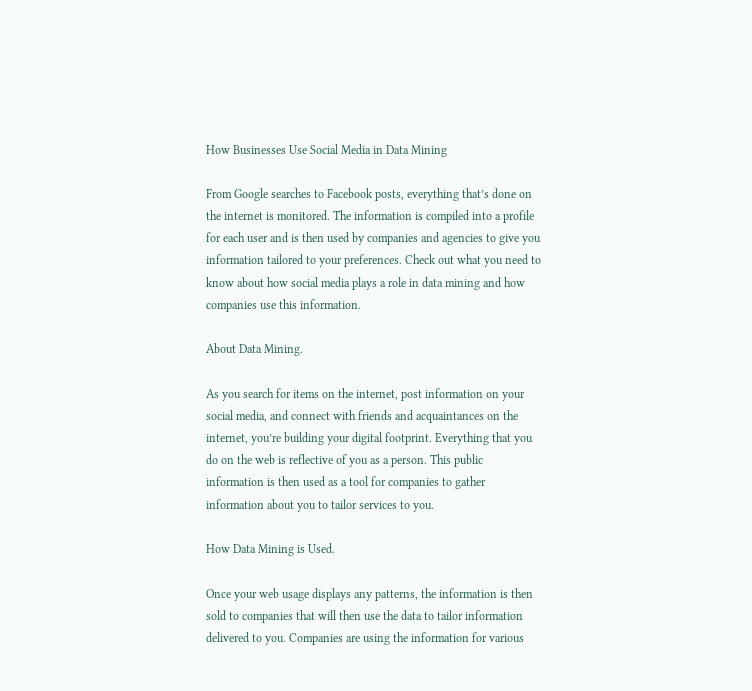How Businesses Use Social Media in Data Mining

From Google searches to Facebook posts, everything that’s done on the internet is monitored. The information is compiled into a profile for each user and is then used by companies and agencies to give you information tailored to your preferences. Check out what you need to know about how social media plays a role in data mining and how companies use this information.

About Data Mining.

As you search for items on the internet, post information on your social media, and connect with friends and acquaintances on the internet, you’re building your digital footprint. Everything that you do on the web is reflective of you as a person. This public information is then used as a tool for companies to gather information about you to tailor services to you.

How Data Mining is Used.

Once your web usage displays any patterns, the information is then sold to companies that will then use the data to tailor information delivered to you. Companies are using the information for various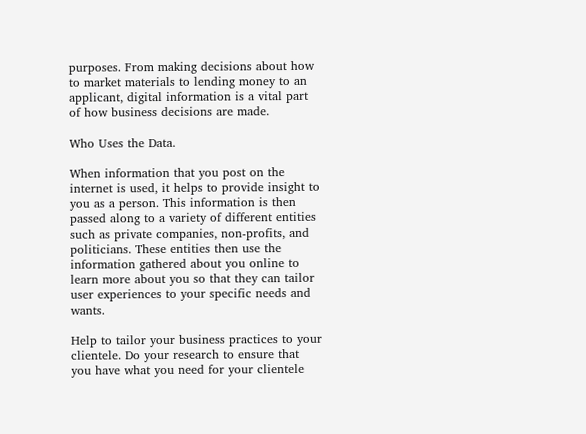purposes. From making decisions about how to market materials to lending money to an applicant, digital information is a vital part of how business decisions are made.

Who Uses the Data.

When information that you post on the internet is used, it helps to provide insight to you as a person. This information is then passed along to a variety of different entities such as private companies, non-profits, and politicians. These entities then use the information gathered about you online to learn more about you so that they can tailor user experiences to your specific needs and wants.

Help to tailor your business practices to your clientele. Do your research to ensure that you have what you need for your clientele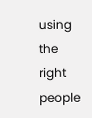using the right people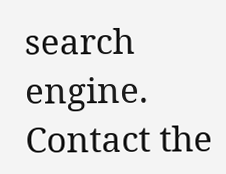search engine. Contact the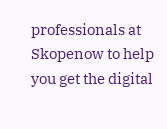professionals at Skopenow to help you get the digital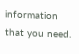information that you need.